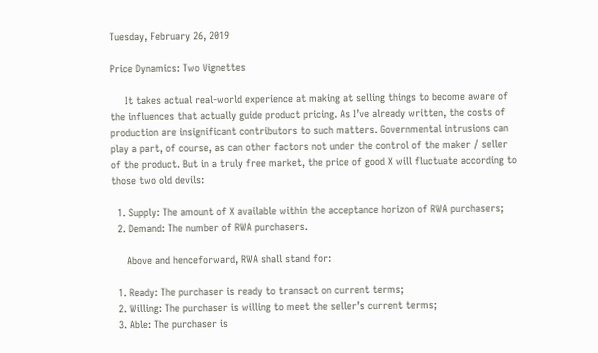Tuesday, February 26, 2019

Price Dynamics: Two Vignettes

     It takes actual real-world experience at making at selling things to become aware of the influences that actually guide product pricing. As I’ve already written, the costs of production are insignificant contributors to such matters. Governmental intrusions can play a part, of course, as can other factors not under the control of the maker / seller of the product. But in a truly free market, the price of good X will fluctuate according to those two old devils:

  1. Supply: The amount of X available within the acceptance horizon of RWA purchasers;
  2. Demand: The number of RWA purchasers.

     Above and henceforward, RWA shall stand for:

  1. Ready: The purchaser is ready to transact on current terms;
  2. Willing: The purchaser is willing to meet the seller’s current terms;
  3. Able: The purchaser is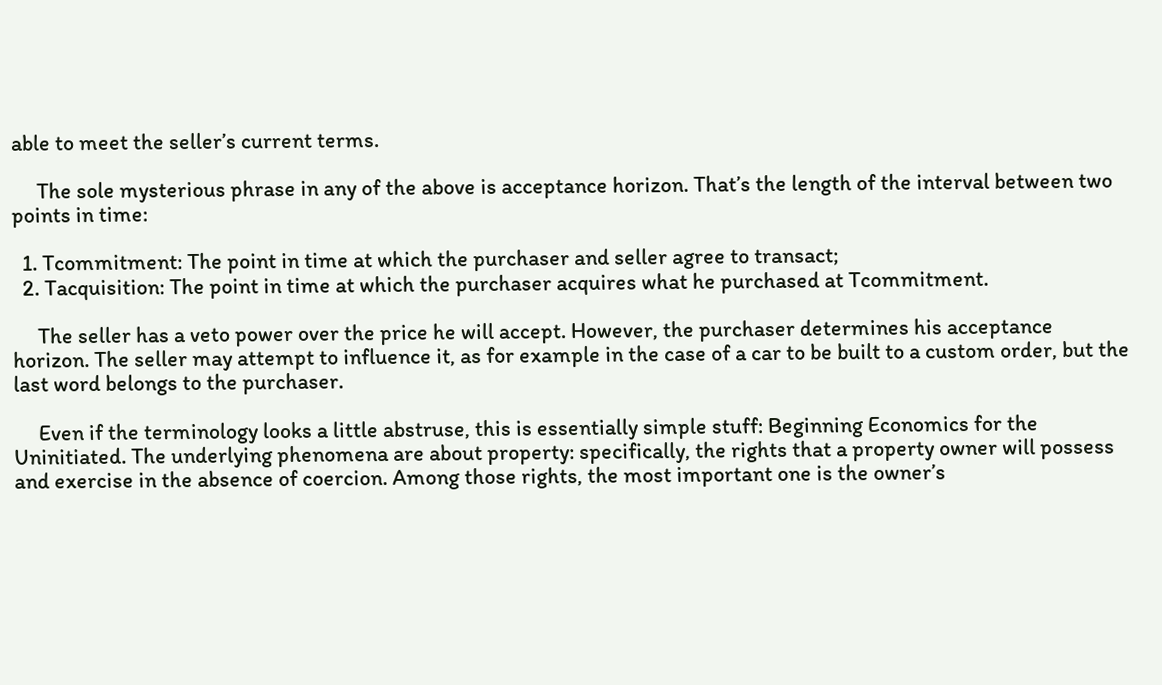able to meet the seller’s current terms.

     The sole mysterious phrase in any of the above is acceptance horizon. That’s the length of the interval between two points in time:

  1. Tcommitment: The point in time at which the purchaser and seller agree to transact;
  2. Tacquisition: The point in time at which the purchaser acquires what he purchased at Tcommitment.

     The seller has a veto power over the price he will accept. However, the purchaser determines his acceptance horizon. The seller may attempt to influence it, as for example in the case of a car to be built to a custom order, but the last word belongs to the purchaser.

     Even if the terminology looks a little abstruse, this is essentially simple stuff: Beginning Economics for the Uninitiated. The underlying phenomena are about property: specifically, the rights that a property owner will possess and exercise in the absence of coercion. Among those rights, the most important one is the owner’s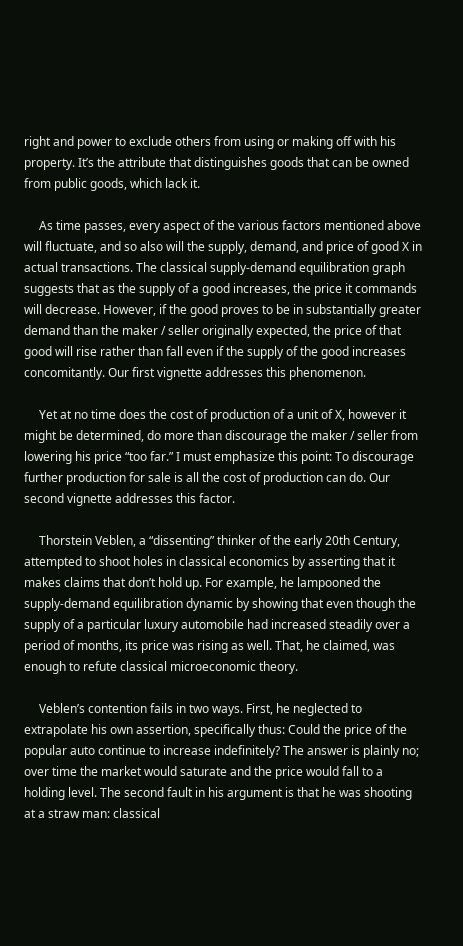right and power to exclude others from using or making off with his property. It’s the attribute that distinguishes goods that can be owned from public goods, which lack it.

     As time passes, every aspect of the various factors mentioned above will fluctuate, and so also will the supply, demand, and price of good X in actual transactions. The classical supply-demand equilibration graph suggests that as the supply of a good increases, the price it commands will decrease. However, if the good proves to be in substantially greater demand than the maker / seller originally expected, the price of that good will rise rather than fall even if the supply of the good increases concomitantly. Our first vignette addresses this phenomenon.

     Yet at no time does the cost of production of a unit of X, however it might be determined, do more than discourage the maker / seller from lowering his price “too far.” I must emphasize this point: To discourage further production for sale is all the cost of production can do. Our second vignette addresses this factor.

     Thorstein Veblen, a “dissenting” thinker of the early 20th Century, attempted to shoot holes in classical economics by asserting that it makes claims that don’t hold up. For example, he lampooned the supply-demand equilibration dynamic by showing that even though the supply of a particular luxury automobile had increased steadily over a period of months, its price was rising as well. That, he claimed, was enough to refute classical microeconomic theory.

     Veblen’s contention fails in two ways. First, he neglected to extrapolate his own assertion, specifically thus: Could the price of the popular auto continue to increase indefinitely? The answer is plainly no; over time the market would saturate and the price would fall to a holding level. The second fault in his argument is that he was shooting at a straw man: classical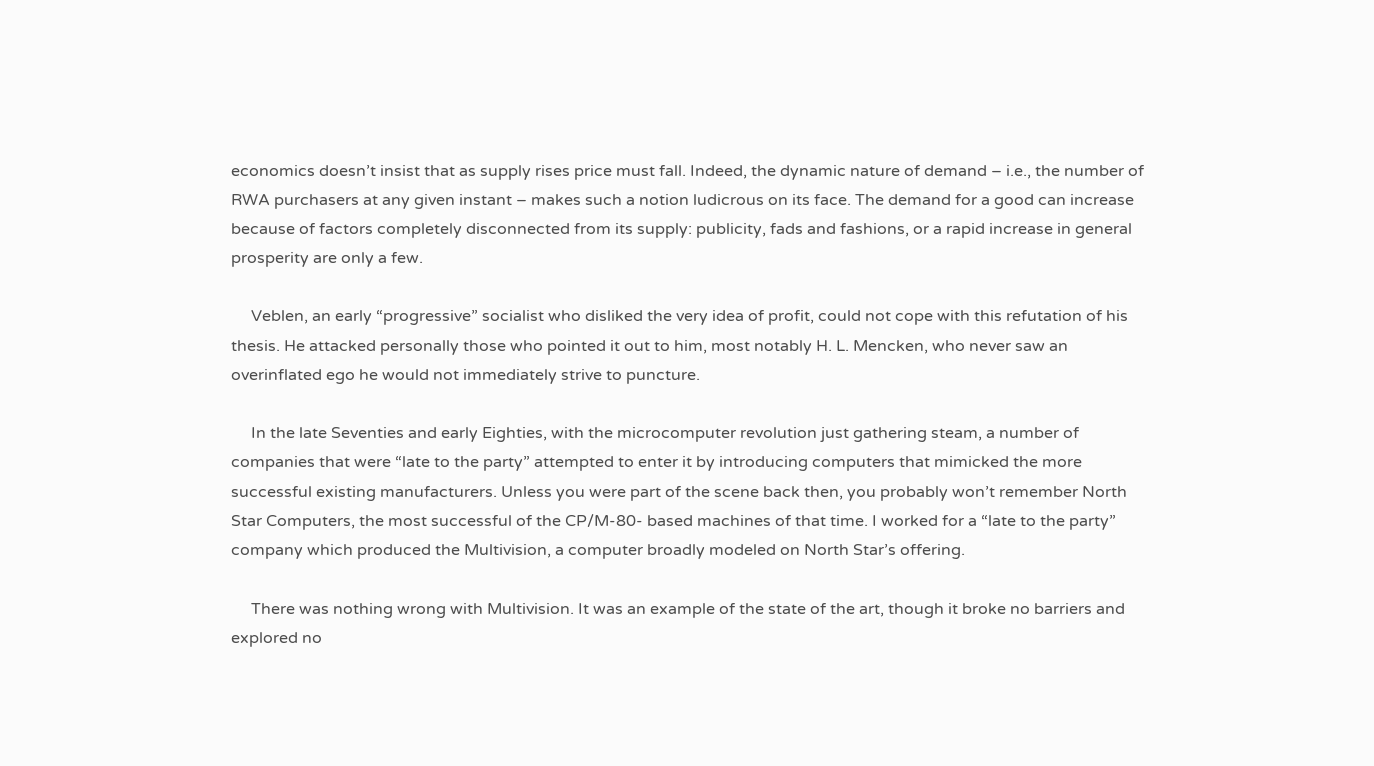economics doesn’t insist that as supply rises price must fall. Indeed, the dynamic nature of demand – i.e., the number of RWA purchasers at any given instant – makes such a notion ludicrous on its face. The demand for a good can increase because of factors completely disconnected from its supply: publicity, fads and fashions, or a rapid increase in general prosperity are only a few.

     Veblen, an early “progressive” socialist who disliked the very idea of profit, could not cope with this refutation of his thesis. He attacked personally those who pointed it out to him, most notably H. L. Mencken, who never saw an overinflated ego he would not immediately strive to puncture.

     In the late Seventies and early Eighties, with the microcomputer revolution just gathering steam, a number of companies that were “late to the party” attempted to enter it by introducing computers that mimicked the more successful existing manufacturers. Unless you were part of the scene back then, you probably won’t remember North Star Computers, the most successful of the CP/M-80- based machines of that time. I worked for a “late to the party” company which produced the Multivision, a computer broadly modeled on North Star’s offering.

     There was nothing wrong with Multivision. It was an example of the state of the art, though it broke no barriers and explored no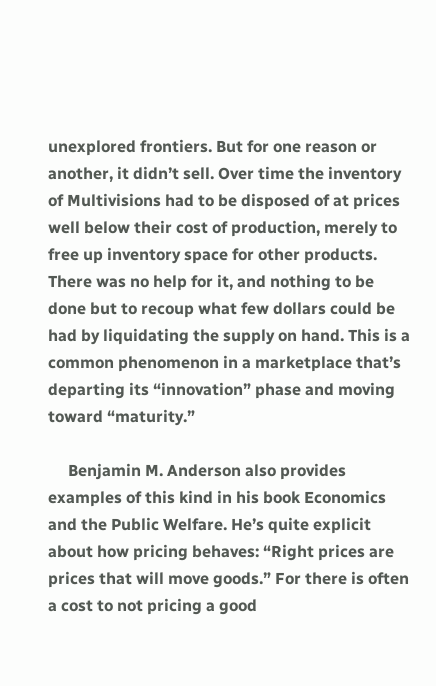unexplored frontiers. But for one reason or another, it didn’t sell. Over time the inventory of Multivisions had to be disposed of at prices well below their cost of production, merely to free up inventory space for other products. There was no help for it, and nothing to be done but to recoup what few dollars could be had by liquidating the supply on hand. This is a common phenomenon in a marketplace that’s departing its “innovation” phase and moving toward “maturity.”

     Benjamin M. Anderson also provides examples of this kind in his book Economics and the Public Welfare. He’s quite explicit about how pricing behaves: “Right prices are prices that will move goods.” For there is often a cost to not pricing a good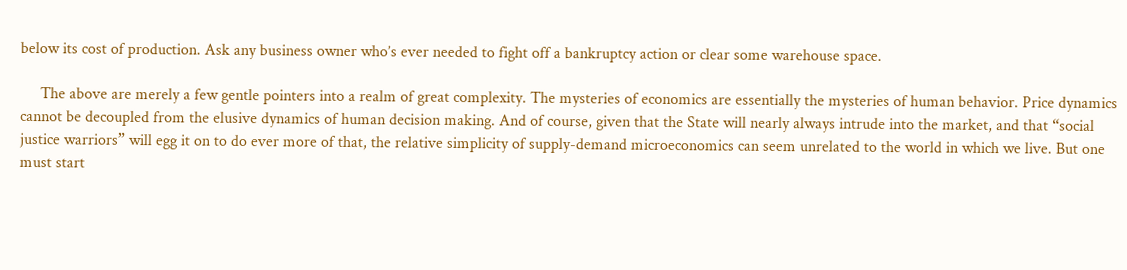below its cost of production. Ask any business owner who’s ever needed to fight off a bankruptcy action or clear some warehouse space.

     The above are merely a few gentle pointers into a realm of great complexity. The mysteries of economics are essentially the mysteries of human behavior. Price dynamics cannot be decoupled from the elusive dynamics of human decision making. And of course, given that the State will nearly always intrude into the market, and that “social justice warriors” will egg it on to do ever more of that, the relative simplicity of supply-demand microeconomics can seem unrelated to the world in which we live. But one must start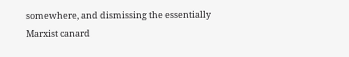somewhere, and dismissing the essentially Marxist canard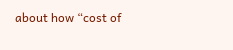about how “cost of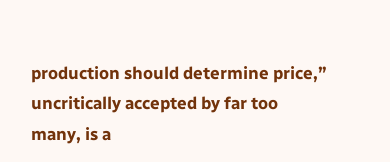production should determine price,” uncritically accepted by far too many, is a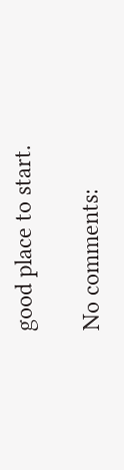good place to start.

No comments: